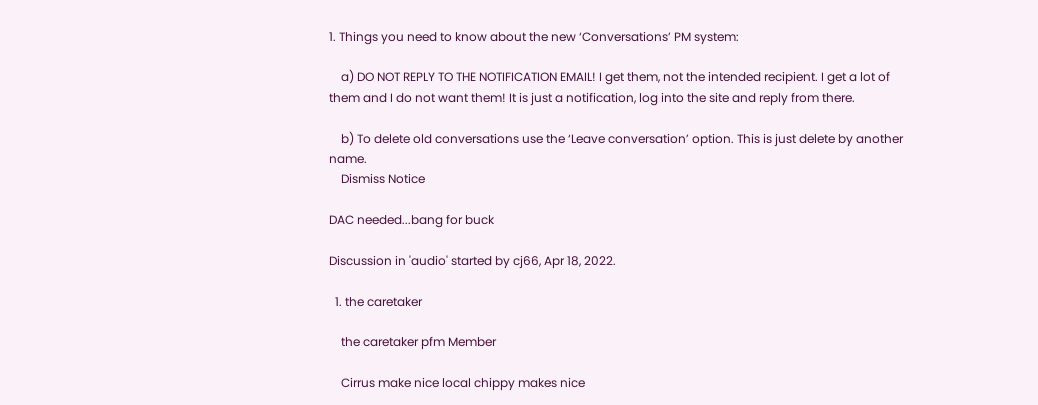1. Things you need to know about the new ‘Conversations’ PM system:

    a) DO NOT REPLY TO THE NOTIFICATION EMAIL! I get them, not the intended recipient. I get a lot of them and I do not want them! It is just a notification, log into the site and reply from there.

    b) To delete old conversations use the ‘Leave conversation’ option. This is just delete by another name.
    Dismiss Notice

DAC needed...bang for buck

Discussion in 'audio' started by cj66, Apr 18, 2022.

  1. the caretaker

    the caretaker pfm Member

    Cirrus make nice local chippy makes nice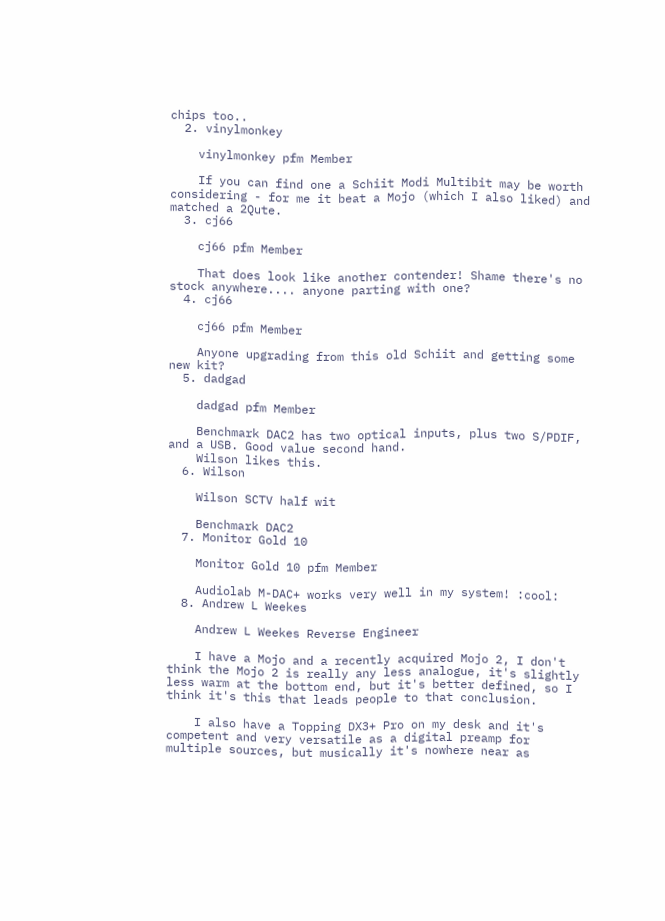chips too..
  2. vinylmonkey

    vinylmonkey pfm Member

    If you can find one a Schiit Modi Multibit may be worth considering - for me it beat a Mojo (which I also liked) and matched a 2Qute.
  3. cj66

    cj66 pfm Member

    That does look like another contender! Shame there's no stock anywhere.... anyone parting with one?
  4. cj66

    cj66 pfm Member

    Anyone upgrading from this old Schiit and getting some new kit?
  5. dadgad

    dadgad pfm Member

    Benchmark DAC2 has two optical inputs, plus two S/PDIF, and a USB. Good value second hand.
    Wilson likes this.
  6. Wilson

    Wilson SCTV half wit

    Benchmark DAC2
  7. Monitor Gold 10

    Monitor Gold 10 pfm Member

    Audiolab M-DAC+ works very well in my system! :cool:
  8. Andrew L Weekes

    Andrew L Weekes Reverse Engineer

    I have a Mojo and a recently acquired Mojo 2, I don't think the Mojo 2 is really any less analogue, it's slightly less warm at the bottom end, but it's better defined, so I think it's this that leads people to that conclusion.

    I also have a Topping DX3+ Pro on my desk and it's competent and very versatile as a digital preamp for multiple sources, but musically it's nowhere near as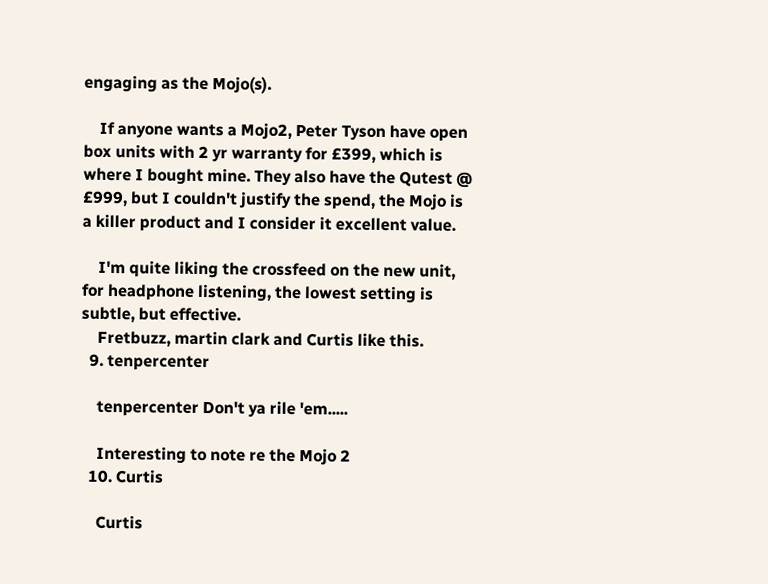engaging as the Mojo(s).

    If anyone wants a Mojo2, Peter Tyson have open box units with 2 yr warranty for £399, which is where I bought mine. They also have the Qutest @ £999, but I couldn't justify the spend, the Mojo is a killer product and I consider it excellent value.

    I'm quite liking the crossfeed on the new unit, for headphone listening, the lowest setting is subtle, but effective.
    Fretbuzz, martin clark and Curtis like this.
  9. tenpercenter

    tenpercenter Don't ya rile 'em.....

    Interesting to note re the Mojo 2
  10. Curtis

    Curtis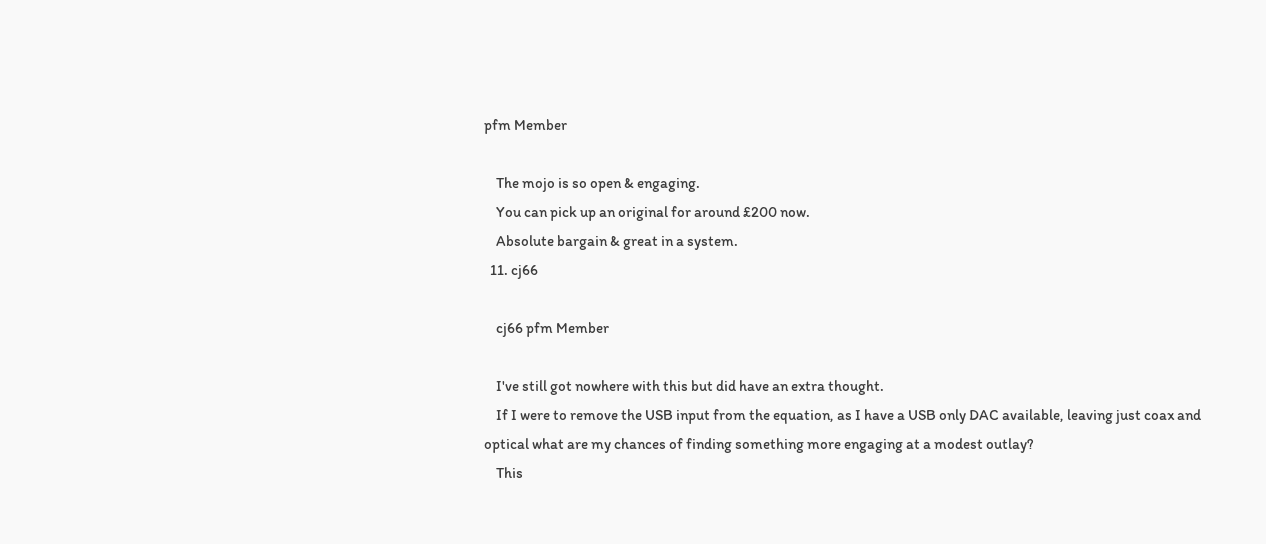pfm Member

    The mojo is so open & engaging.
    You can pick up an original for around £200 now.
    Absolute bargain & great in a system.
  11. cj66

    cj66 pfm Member

    I've still got nowhere with this but did have an extra thought.
    If I were to remove the USB input from the equation, as I have a USB only DAC available, leaving just coax and optical what are my chances of finding something more engaging at a modest outlay?
    This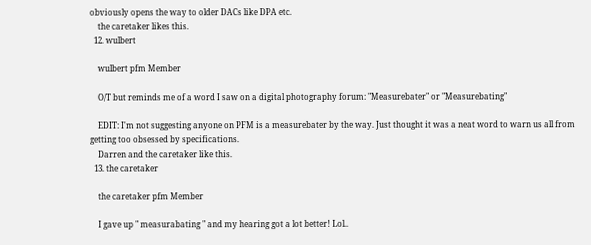obviously opens the way to older DACs like DPA etc.
    the caretaker likes this.
  12. wulbert

    wulbert pfm Member

    O/T but reminds me of a word I saw on a digital photography forum: "Measurebater" or "Measurebating"

    EDIT: I'm not suggesting anyone on PFM is a measurebater by the way. Just thought it was a neat word to warn us all from getting too obsessed by specifications.
    Darren and the caretaker like this.
  13. the caretaker

    the caretaker pfm Member

    I gave up " measurabating " and my hearing got a lot better! Lol..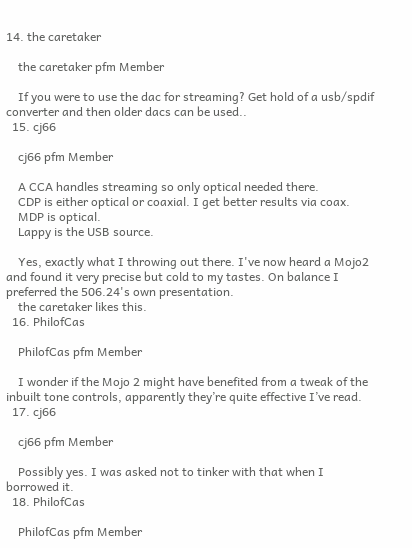14. the caretaker

    the caretaker pfm Member

    If you were to use the dac for streaming? Get hold of a usb/spdif converter and then older dacs can be used..
  15. cj66

    cj66 pfm Member

    A CCA handles streaming so only optical needed there.
    CDP is either optical or coaxial. I get better results via coax.
    MDP is optical.
    Lappy is the USB source.

    Yes, exactly what I throwing out there. I've now heard a Mojo2 and found it very precise but cold to my tastes. On balance I preferred the 506.24's own presentation.
    the caretaker likes this.
  16. PhilofCas

    PhilofCas pfm Member

    I wonder if the Mojo 2 might have benefited from a tweak of the inbuilt tone controls, apparently they’re quite effective I’ve read.
  17. cj66

    cj66 pfm Member

    Possibly yes. I was asked not to tinker with that when I borrowed it.
  18. PhilofCas

    PhilofCas pfm Member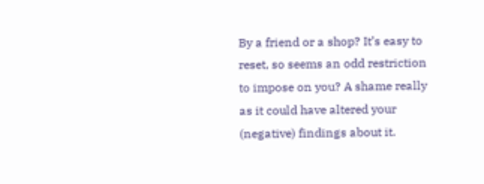By a friend or a shop? It’s easy to reset, so seems an odd restriction to impose on you? A shame really as it could have altered your (negative) findings about it.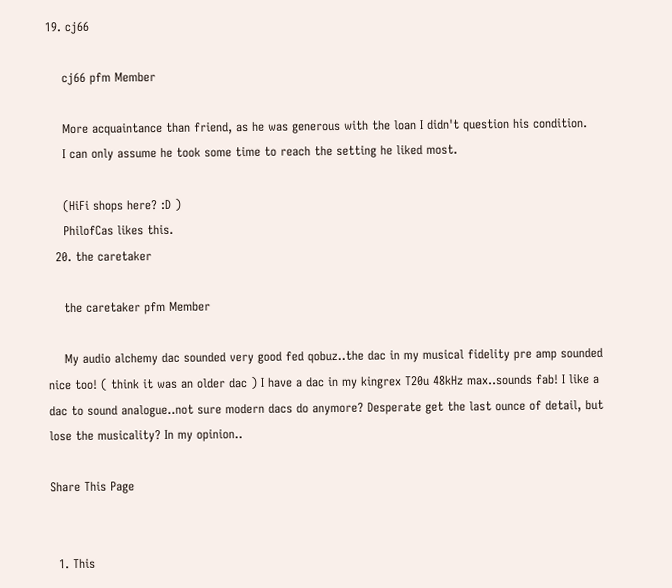19. cj66

    cj66 pfm Member

    More acquaintance than friend, as he was generous with the loan I didn't question his condition.
    I can only assume he took some time to reach the setting he liked most.

    (HiFi shops here? :D )
    PhilofCas likes this.
  20. the caretaker

    the caretaker pfm Member

    My audio alchemy dac sounded very good fed qobuz..the dac in my musical fidelity pre amp sounded nice too! ( think it was an older dac ) I have a dac in my kingrex T20u 48kHz max..sounds fab! I like a dac to sound analogue..not sure modern dacs do anymore? Desperate get the last ounce of detail, but lose the musicality? In my opinion..

Share This Page


  1. This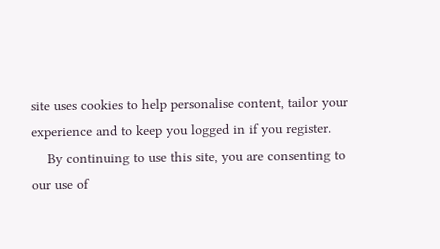site uses cookies to help personalise content, tailor your experience and to keep you logged in if you register.
    By continuing to use this site, you are consenting to our use of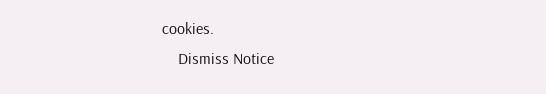cookies.
    Dismiss Notice